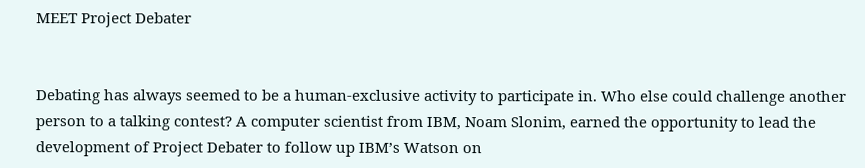MEET Project Debater


Debating has always seemed to be a human-exclusive activity to participate in. Who else could challenge another person to a talking contest? A computer scientist from IBM, Noam Slonim, earned the opportunity to lead the development of Project Debater to follow up IBM’s Watson on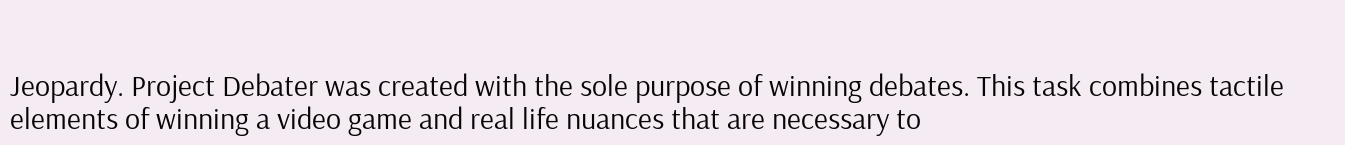Jeopardy. Project Debater was created with the sole purpose of winning debates. This task combines tactile elements of winning a video game and real life nuances that are necessary to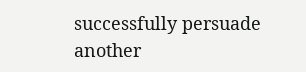successfully persuade another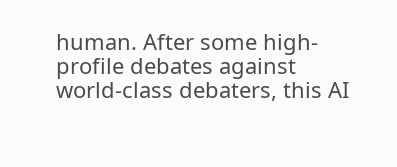human. After some high-profile debates against world-class debaters, this AI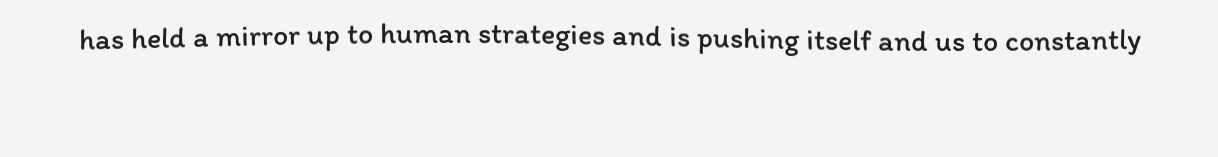has held a mirror up to human strategies and is pushing itself and us to constantly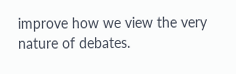improve how we view the very nature of debates.